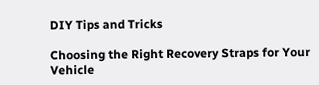DIY Tips and Tricks

Choosing the Right Recovery Straps for Your Vehicle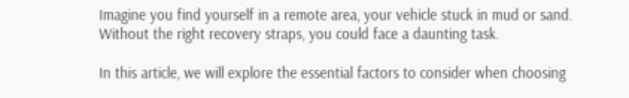Imagine you find yourself in a remote area, your vehicle stuck in mud or sand. Without the right recovery straps, you could face a daunting task.

In this article, we will explore the essential factors to consider when choosing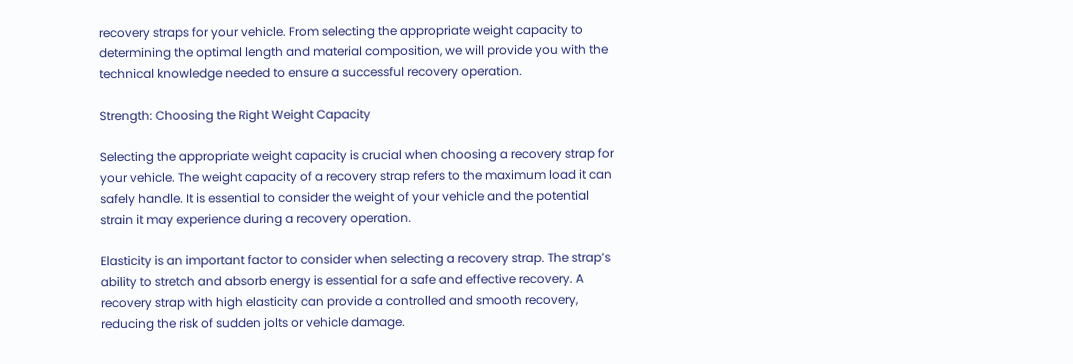recovery straps for your vehicle. From selecting the appropriate weight capacity to determining the optimal length and material composition, we will provide you with the technical knowledge needed to ensure a successful recovery operation.

Strength: Choosing the Right Weight Capacity

Selecting the appropriate weight capacity is crucial when choosing a recovery strap for your vehicle. The weight capacity of a recovery strap refers to the maximum load it can safely handle. It is essential to consider the weight of your vehicle and the potential strain it may experience during a recovery operation.

Elasticity is an important factor to consider when selecting a recovery strap. The strap’s ability to stretch and absorb energy is essential for a safe and effective recovery. A recovery strap with high elasticity can provide a controlled and smooth recovery, reducing the risk of sudden jolts or vehicle damage.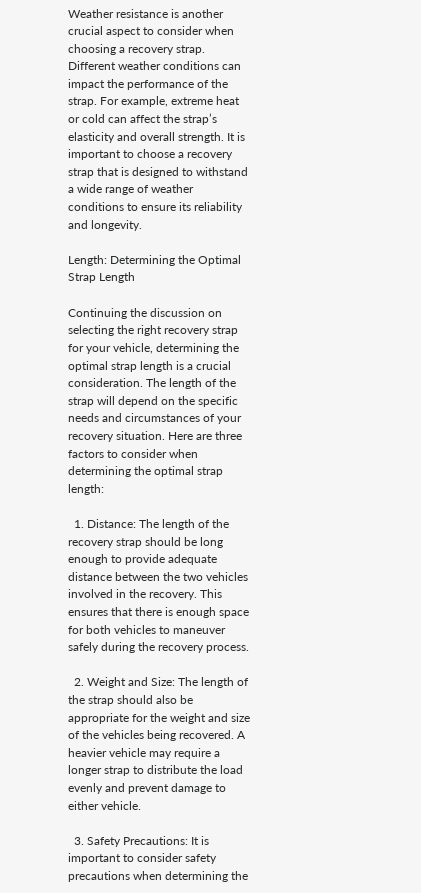Weather resistance is another crucial aspect to consider when choosing a recovery strap. Different weather conditions can impact the performance of the strap. For example, extreme heat or cold can affect the strap’s elasticity and overall strength. It is important to choose a recovery strap that is designed to withstand a wide range of weather conditions to ensure its reliability and longevity.

Length: Determining the Optimal Strap Length

Continuing the discussion on selecting the right recovery strap for your vehicle, determining the optimal strap length is a crucial consideration. The length of the strap will depend on the specific needs and circumstances of your recovery situation. Here are three factors to consider when determining the optimal strap length:

  1. Distance: The length of the recovery strap should be long enough to provide adequate distance between the two vehicles involved in the recovery. This ensures that there is enough space for both vehicles to maneuver safely during the recovery process.

  2. Weight and Size: The length of the strap should also be appropriate for the weight and size of the vehicles being recovered. A heavier vehicle may require a longer strap to distribute the load evenly and prevent damage to either vehicle.

  3. Safety Precautions: It is important to consider safety precautions when determining the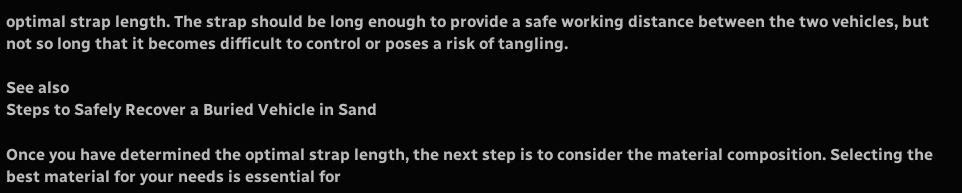optimal strap length. The strap should be long enough to provide a safe working distance between the two vehicles, but not so long that it becomes difficult to control or poses a risk of tangling.

See also
Steps to Safely Recover a Buried Vehicle in Sand

Once you have determined the optimal strap length, the next step is to consider the material composition. Selecting the best material for your needs is essential for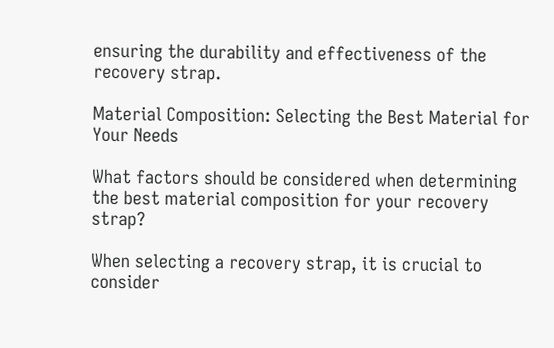ensuring the durability and effectiveness of the recovery strap.

Material Composition: Selecting the Best Material for Your Needs

What factors should be considered when determining the best material composition for your recovery strap?

When selecting a recovery strap, it is crucial to consider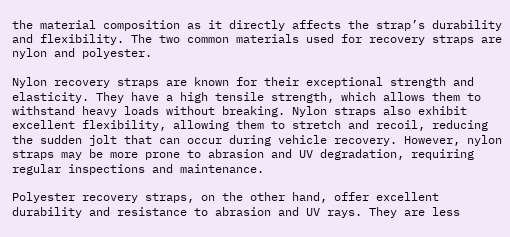the material composition as it directly affects the strap’s durability and flexibility. The two common materials used for recovery straps are nylon and polyester.

Nylon recovery straps are known for their exceptional strength and elasticity. They have a high tensile strength, which allows them to withstand heavy loads without breaking. Nylon straps also exhibit excellent flexibility, allowing them to stretch and recoil, reducing the sudden jolt that can occur during vehicle recovery. However, nylon straps may be more prone to abrasion and UV degradation, requiring regular inspections and maintenance.

Polyester recovery straps, on the other hand, offer excellent durability and resistance to abrasion and UV rays. They are less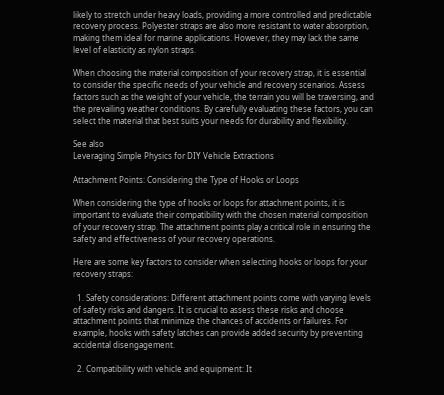likely to stretch under heavy loads, providing a more controlled and predictable recovery process. Polyester straps are also more resistant to water absorption, making them ideal for marine applications. However, they may lack the same level of elasticity as nylon straps.

When choosing the material composition of your recovery strap, it is essential to consider the specific needs of your vehicle and recovery scenarios. Assess factors such as the weight of your vehicle, the terrain you will be traversing, and the prevailing weather conditions. By carefully evaluating these factors, you can select the material that best suits your needs for durability and flexibility.

See also
Leveraging Simple Physics for DIY Vehicle Extractions

Attachment Points: Considering the Type of Hooks or Loops

When considering the type of hooks or loops for attachment points, it is important to evaluate their compatibility with the chosen material composition of your recovery strap. The attachment points play a critical role in ensuring the safety and effectiveness of your recovery operations.

Here are some key factors to consider when selecting hooks or loops for your recovery straps:

  1. Safety considerations: Different attachment points come with varying levels of safety risks and dangers. It is crucial to assess these risks and choose attachment points that minimize the chances of accidents or failures. For example, hooks with safety latches can provide added security by preventing accidental disengagement.

  2. Compatibility with vehicle and equipment: It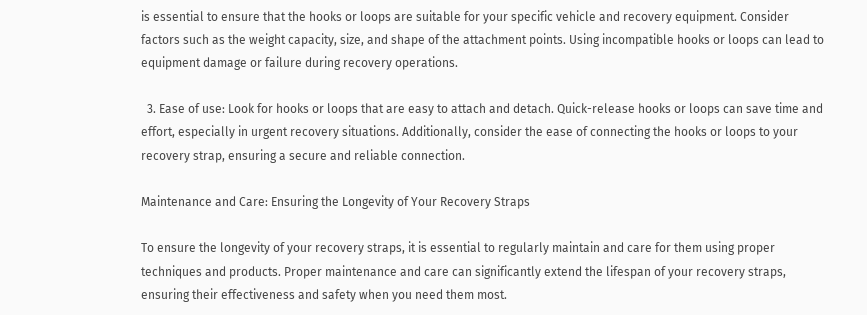is essential to ensure that the hooks or loops are suitable for your specific vehicle and recovery equipment. Consider factors such as the weight capacity, size, and shape of the attachment points. Using incompatible hooks or loops can lead to equipment damage or failure during recovery operations.

  3. Ease of use: Look for hooks or loops that are easy to attach and detach. Quick-release hooks or loops can save time and effort, especially in urgent recovery situations. Additionally, consider the ease of connecting the hooks or loops to your recovery strap, ensuring a secure and reliable connection.

Maintenance and Care: Ensuring the Longevity of Your Recovery Straps

To ensure the longevity of your recovery straps, it is essential to regularly maintain and care for them using proper techniques and products. Proper maintenance and care can significantly extend the lifespan of your recovery straps, ensuring their effectiveness and safety when you need them most.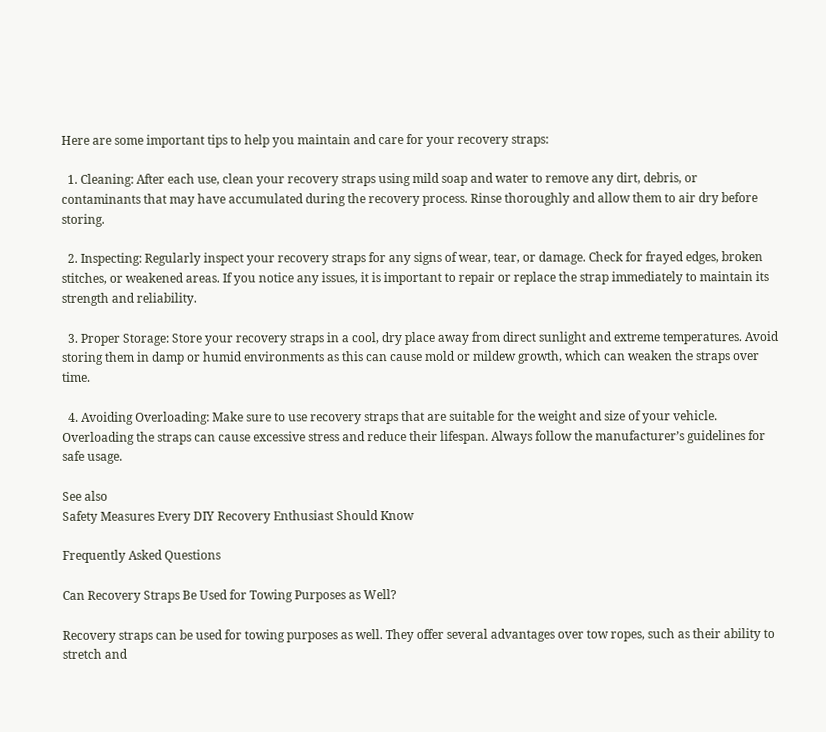Here are some important tips to help you maintain and care for your recovery straps:

  1. Cleaning: After each use, clean your recovery straps using mild soap and water to remove any dirt, debris, or contaminants that may have accumulated during the recovery process. Rinse thoroughly and allow them to air dry before storing.

  2. Inspecting: Regularly inspect your recovery straps for any signs of wear, tear, or damage. Check for frayed edges, broken stitches, or weakened areas. If you notice any issues, it is important to repair or replace the strap immediately to maintain its strength and reliability.

  3. Proper Storage: Store your recovery straps in a cool, dry place away from direct sunlight and extreme temperatures. Avoid storing them in damp or humid environments as this can cause mold or mildew growth, which can weaken the straps over time.

  4. Avoiding Overloading: Make sure to use recovery straps that are suitable for the weight and size of your vehicle. Overloading the straps can cause excessive stress and reduce their lifespan. Always follow the manufacturer’s guidelines for safe usage.

See also
Safety Measures Every DIY Recovery Enthusiast Should Know

Frequently Asked Questions

Can Recovery Straps Be Used for Towing Purposes as Well?

Recovery straps can be used for towing purposes as well. They offer several advantages over tow ropes, such as their ability to stretch and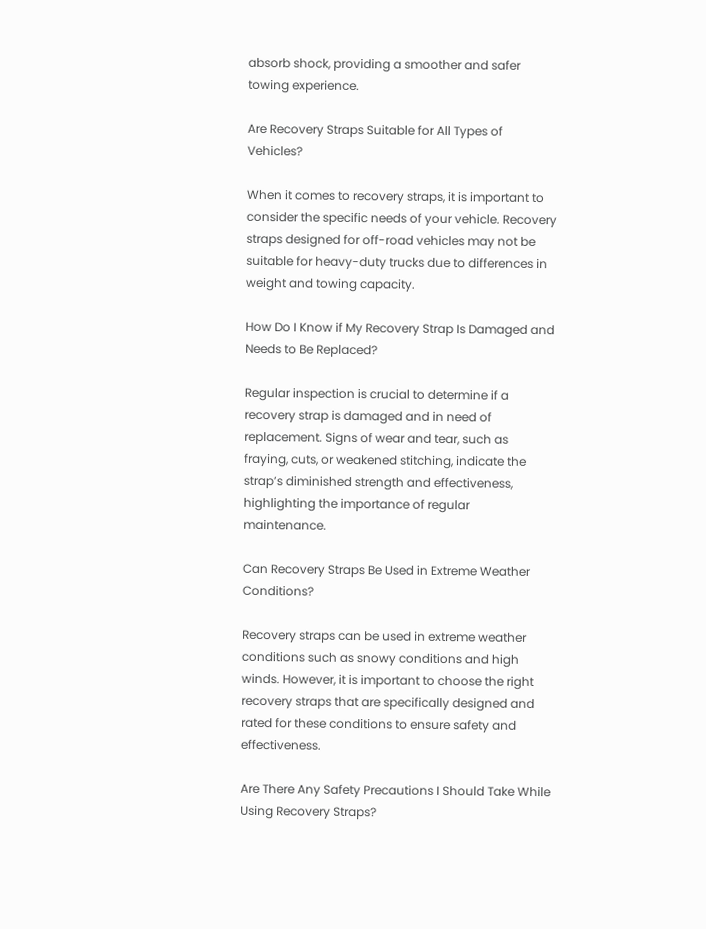absorb shock, providing a smoother and safer towing experience.

Are Recovery Straps Suitable for All Types of Vehicles?

When it comes to recovery straps, it is important to consider the specific needs of your vehicle. Recovery straps designed for off-road vehicles may not be suitable for heavy-duty trucks due to differences in weight and towing capacity.

How Do I Know if My Recovery Strap Is Damaged and Needs to Be Replaced?

Regular inspection is crucial to determine if a recovery strap is damaged and in need of replacement. Signs of wear and tear, such as fraying, cuts, or weakened stitching, indicate the strap’s diminished strength and effectiveness, highlighting the importance of regular maintenance.

Can Recovery Straps Be Used in Extreme Weather Conditions?

Recovery straps can be used in extreme weather conditions such as snowy conditions and high winds. However, it is important to choose the right recovery straps that are specifically designed and rated for these conditions to ensure safety and effectiveness.

Are There Any Safety Precautions I Should Take While Using Recovery Straps?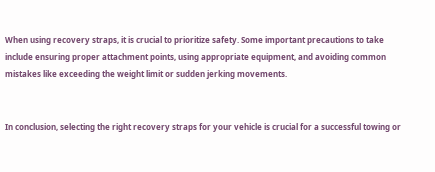When using recovery straps, it is crucial to prioritize safety. Some important precautions to take include ensuring proper attachment points, using appropriate equipment, and avoiding common mistakes like exceeding the weight limit or sudden jerking movements.


In conclusion, selecting the right recovery straps for your vehicle is crucial for a successful towing or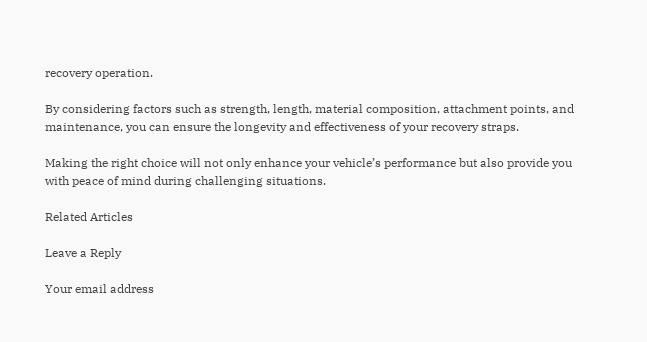recovery operation.

By considering factors such as strength, length, material composition, attachment points, and maintenance, you can ensure the longevity and effectiveness of your recovery straps.

Making the right choice will not only enhance your vehicle’s performance but also provide you with peace of mind during challenging situations.

Related Articles

Leave a Reply

Your email address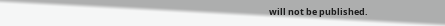will not be published.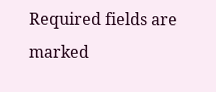Required fields are marked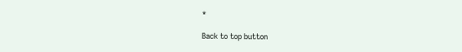*

Back to top button